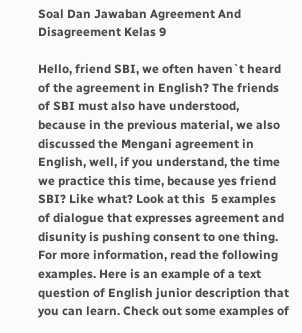Soal Dan Jawaban Agreement And Disagreement Kelas 9

Hello, friend SBI, we often haven`t heard of the agreement in English? The friends of SBI must also have understood, because in the previous material, we also discussed the Mengani agreement in English, well, if you understand, the time we practice this time, because yes friend SBI? Like what? Look at this  5 examples of dialogue that expresses agreement and disunity is pushing consent to one thing. For more information, read the following examples. Here is an example of a text question of English junior description that you can learn. Check out some examples of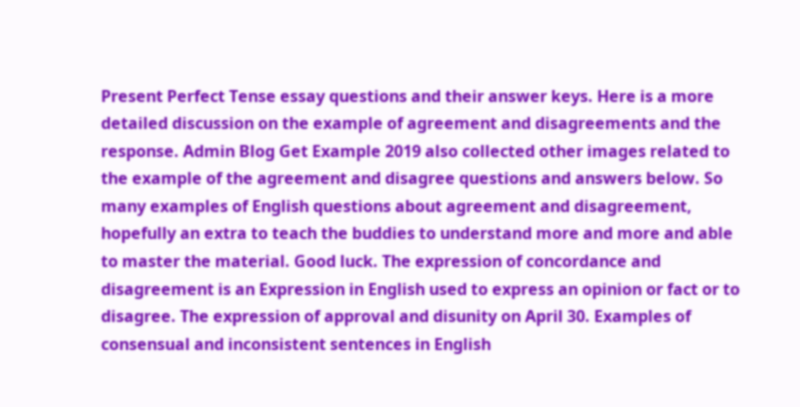Present Perfect Tense essay questions and their answer keys. Here is a more detailed discussion on the example of agreement and disagreements and the response. Admin Blog Get Example 2019 also collected other images related to the example of the agreement and disagree questions and answers below. So many examples of English questions about agreement and disagreement, hopefully an extra to teach the buddies to understand more and more and able to master the material. Good luck. The expression of concordance and disagreement is an Expression in English used to express an opinion or fact or to disagree. The expression of approval and disunity on April 30. Examples of consensual and inconsistent sentences in English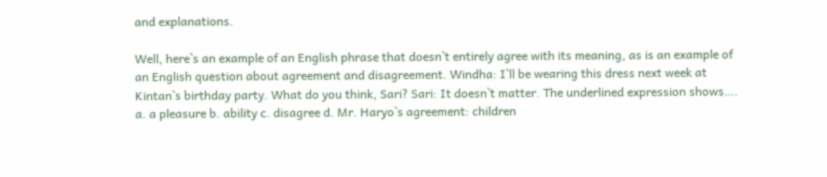and explanations.

Well, here`s an example of an English phrase that doesn`t entirely agree with its meaning, as is an example of an English question about agreement and disagreement. Windha: I`ll be wearing this dress next week at Kintan`s birthday party. What do you think, Sari? Sari: It doesn`t matter. The underlined expression shows…. a. a pleasure b. ability c. disagree d. Mr. Haryo`s agreement: children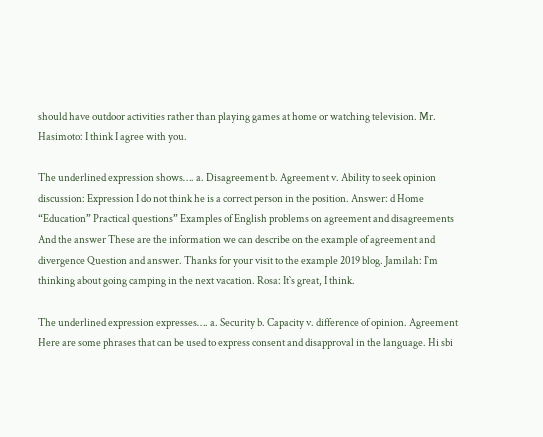should have outdoor activities rather than playing games at home or watching television. Mr. Hasimoto: I think I agree with you.

The underlined expression shows…. a. Disagreement b. Agreement v. Ability to seek opinion discussion: Expression I do not think he is a correct person in the position. Answer: d Home “Education” Practical questions” Examples of English problems on agreement and disagreements And the answer These are the information we can describe on the example of agreement and divergence Question and answer. Thanks for your visit to the example 2019 blog. Jamilah: I`m thinking about going camping in the next vacation. Rosa: It`s great, I think.

The underlined expression expresses…. a. Security b. Capacity v. difference of opinion. Agreement Here are some phrases that can be used to express consent and disapproval in the language. Hi sbi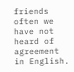friends often we have not heard of agreement in English.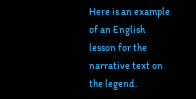Here is an example of an English lesson for the narrative text on the legend.